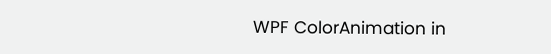WPF ColorAnimation in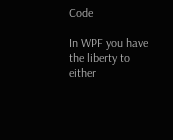Code

In WPF you have the liberty to either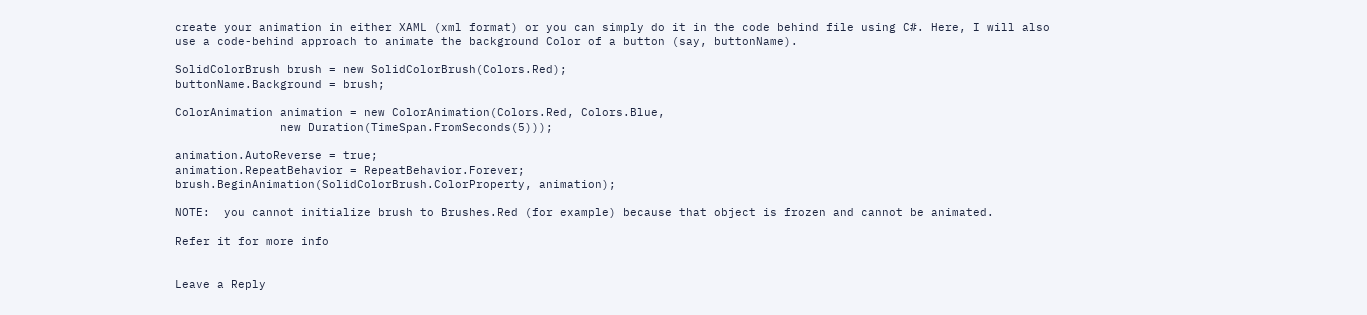create your animation in either XAML (xml format) or you can simply do it in the code behind file using C#. Here, I will also use a code-behind approach to animate the background Color of a button (say, buttonName).

SolidColorBrush brush = new SolidColorBrush(Colors.Red);
buttonName.Background = brush;

ColorAnimation animation = new ColorAnimation(Colors.Red, Colors.Blue,
               new Duration(TimeSpan.FromSeconds(5)));

animation.AutoReverse = true;
animation.RepeatBehavior = RepeatBehavior.Forever;
brush.BeginAnimation(SolidColorBrush.ColorProperty, animation);

NOTE:  you cannot initialize brush to Brushes.Red (for example) because that object is frozen and cannot be animated.

Refer it for more info


Leave a Reply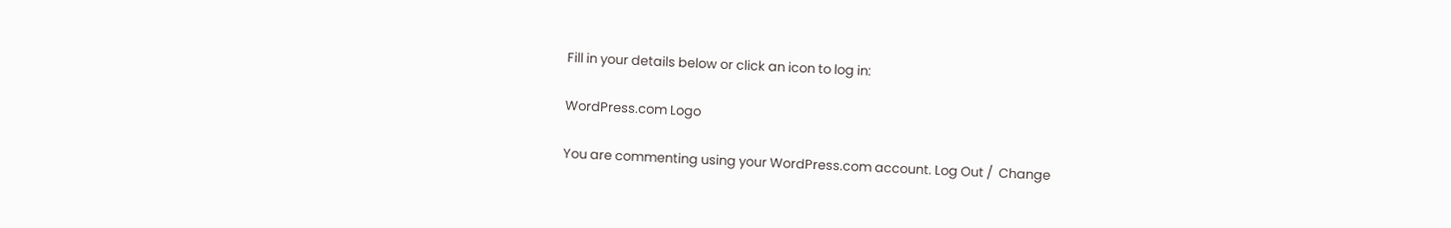Fill in your details below or click an icon to log in:

WordPress.com Logo

You are commenting using your WordPress.com account. Log Out /  Change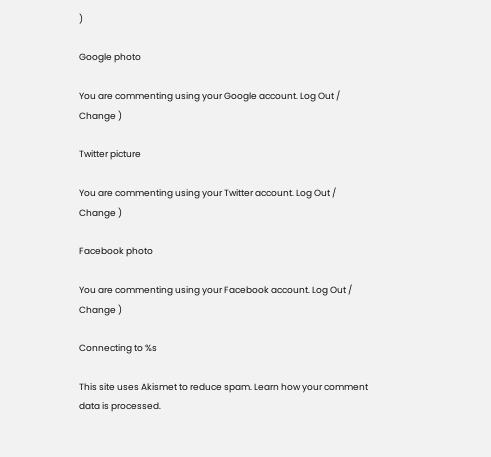)

Google photo

You are commenting using your Google account. Log Out /  Change )

Twitter picture

You are commenting using your Twitter account. Log Out /  Change )

Facebook photo

You are commenting using your Facebook account. Log Out /  Change )

Connecting to %s

This site uses Akismet to reduce spam. Learn how your comment data is processed.